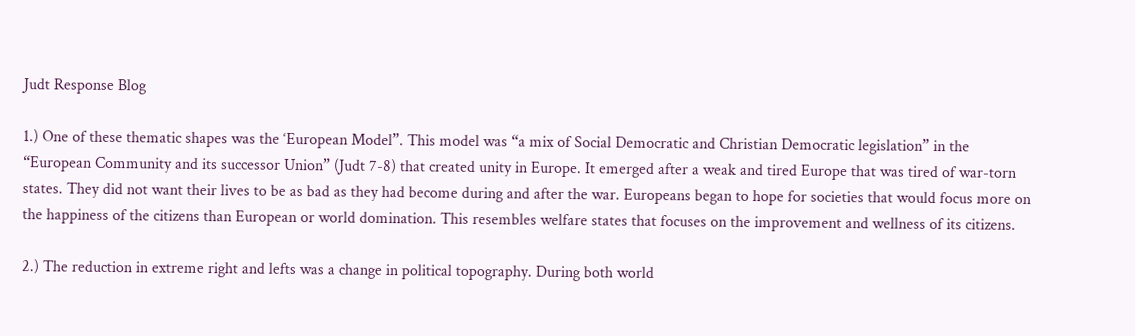Judt Response Blog

1.) One of these thematic shapes was the ‘European Model”. This model was “a mix of Social Democratic and Christian Democratic legislation” in the “European Community and its successor Union” (Judt 7-8) that created unity in Europe. It emerged after a weak and tired Europe that was tired of war-torn states. They did not want their lives to be as bad as they had become during and after the war. Europeans began to hope for societies that would focus more on the happiness of the citizens than European or world domination. This resembles welfare states that focuses on the improvement and wellness of its citizens.

2.) The reduction in extreme right and lefts was a change in political topography. During both world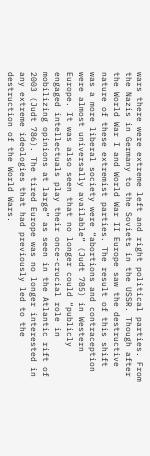wars there were extreme left and right political parties. From the Nazis in Germany to the Soviets in the USSR. Though after the World War I and World War II Europe saw the destructive nature of these extremist parties. The result of this shift was a more liberal society were “abortions and contraception were almost universally available” (Judt 785) in Western Europe. It was also seen that no longer could “publicly engaged intellectuals play their once-crucial role in mobilizing opinions at large” as seen in the Atlantic rift of 2003 (Judt 786). The tired Europe was no longer interested in any extreme ideologies that had previously led to the destruction of the World Wars.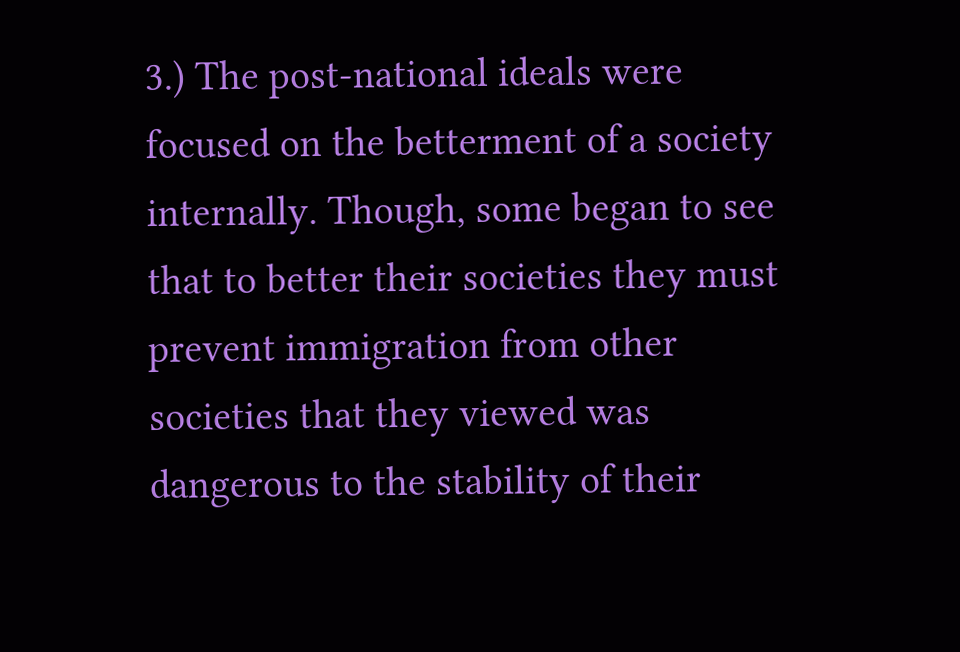3.) The post-national ideals were focused on the betterment of a society internally. Though, some began to see that to better their societies they must prevent immigration from other societies that they viewed was dangerous to the stability of their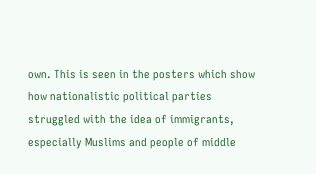own. This is seen in the posters which show how nationalistic political parties struggled with the idea of immigrants, especially Muslims and people of middle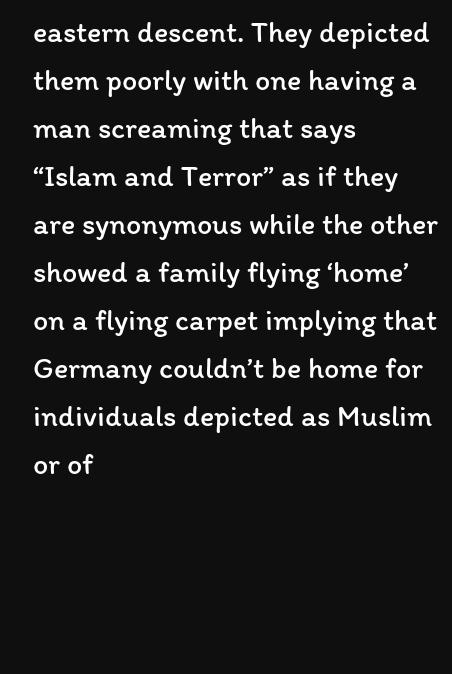eastern descent. They depicted them poorly with one having a man screaming that says “Islam and Terror” as if they are synonymous while the other showed a family flying ‘home’ on a flying carpet implying that Germany couldn’t be home for individuals depicted as Muslim or of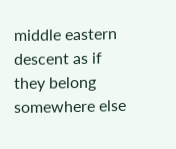middle eastern descent as if they belong somewhere else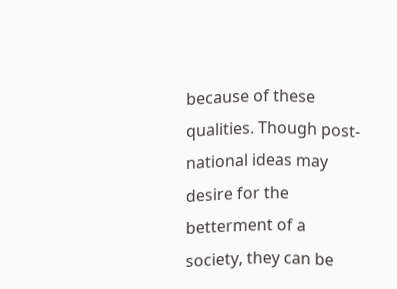because of these qualities. Though post-national ideas may desire for the betterment of a society, they can be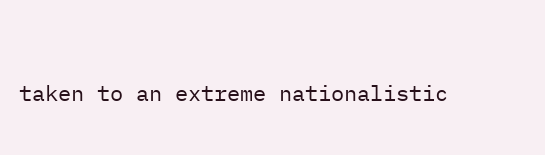taken to an extreme nationalistic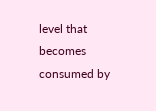level that becomes consumed by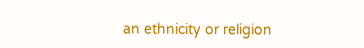an ethnicity or religion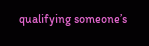qualifying someone’s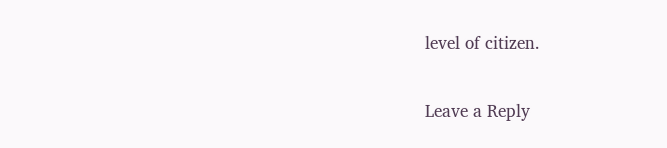level of citizen.

Leave a Reply